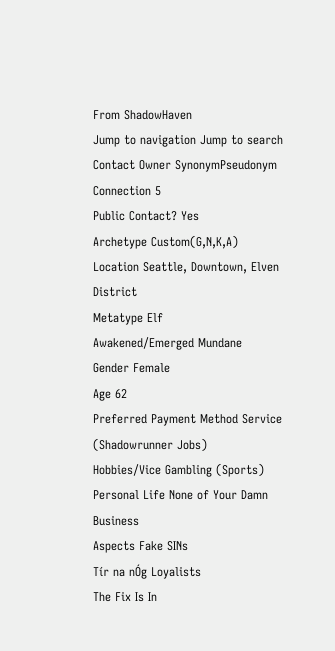From ShadowHaven
Jump to navigation Jump to search
Contact Owner SynonymPseudonym
Connection 5
Public Contact? Yes
Archetype Custom(G,N,K,A)
Location Seattle, Downtown, Elven District
Metatype Elf
Awakened/Emerged Mundane
Gender Female
Age 62
Preferred Payment Method Service (Shadowrunner Jobs)
Hobbies/Vice Gambling (Sports)
Personal Life None of Your Damn Business
Aspects Fake SINs
Tír na nÓg Loyalists
The Fix Is In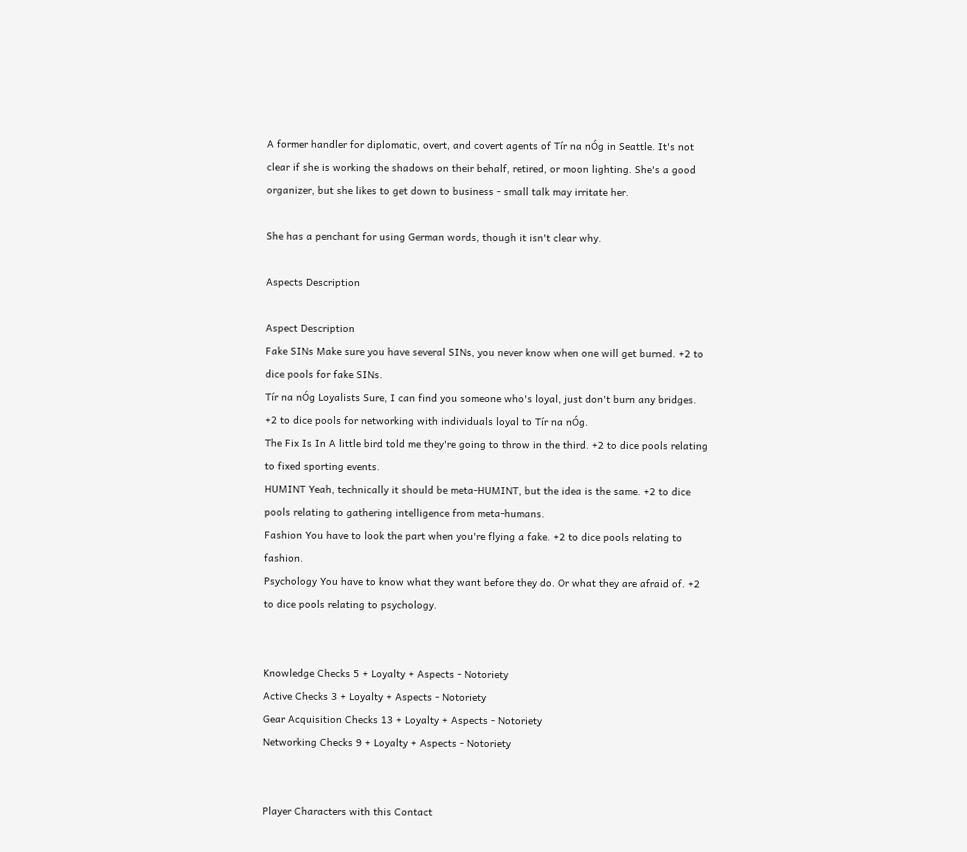A former handler for diplomatic, overt, and covert agents of Tír na nÓg in Seattle. It's not clear if she is working the shadows on their behalf, retired, or moon lighting. She's a good organizer, but she likes to get down to business - small talk may irritate her.

She has a penchant for using German words, though it isn't clear why.

Aspects Description

Aspect Description
Fake SINs Make sure you have several SINs, you never know when one will get burned. +2 to dice pools for fake SINs.
Tír na nÓg Loyalists Sure, I can find you someone who's loyal, just don't burn any bridges. +2 to dice pools for networking with individuals loyal to Tír na nÓg.
The Fix Is In A little bird told me they're going to throw in the third. +2 to dice pools relating to fixed sporting events.
HUMINT Yeah, technically it should be meta-HUMINT, but the idea is the same. +2 to dice pools relating to gathering intelligence from meta-humans.
Fashion You have to look the part when you're flying a fake. +2 to dice pools relating to fashion.
Psychology You have to know what they want before they do. Or what they are afraid of. +2 to dice pools relating to psychology.


Knowledge Checks 5 + Loyalty + Aspects - Notoriety
Active Checks 3 + Loyalty + Aspects - Notoriety
Gear Acquisition Checks 13 + Loyalty + Aspects - Notoriety
Networking Checks 9 + Loyalty + Aspects - Notoriety


Player Characters with this Contact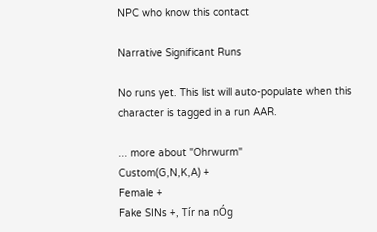NPC who know this contact

Narrative Significant Runs

No runs yet. This list will auto-populate when this character is tagged in a run AAR.

... more about "Ohrwurm"
Custom(G,N,K,A) +
Female +
Fake SINs +, Tír na nÓg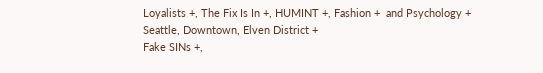Loyalists +, The Fix Is In +, HUMINT +, Fashion +  and Psychology +
Seattle, Downtown, Elven District +
Fake SINs +,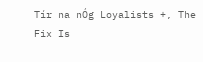Tír na nÓg Loyalists +, The Fix Is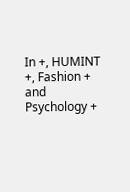In +, HUMINT +, Fashion +  and Psychology +